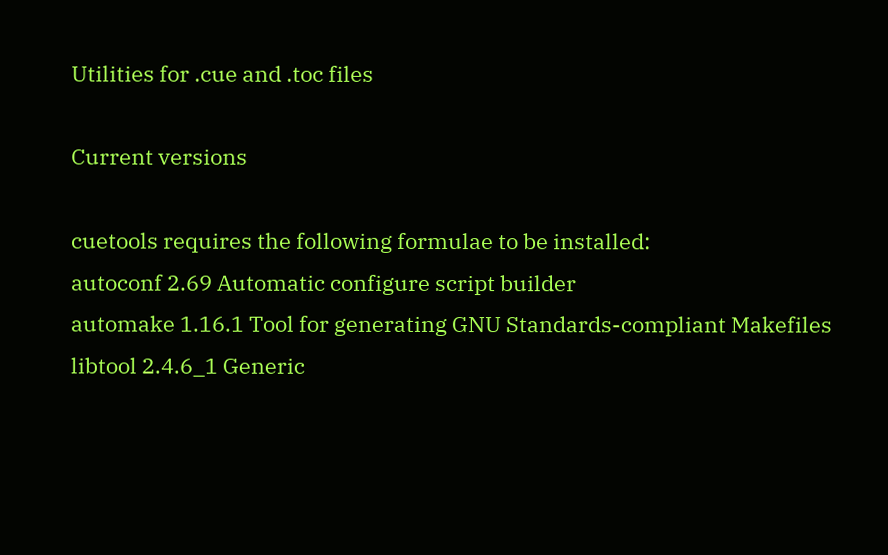Utilities for .cue and .toc files

Current versions

cuetools requires the following formulae to be installed:
autoconf 2.69 Automatic configure script builder
automake 1.16.1 Tool for generating GNU Standards-compliant Makefiles
libtool 2.4.6_1 Generic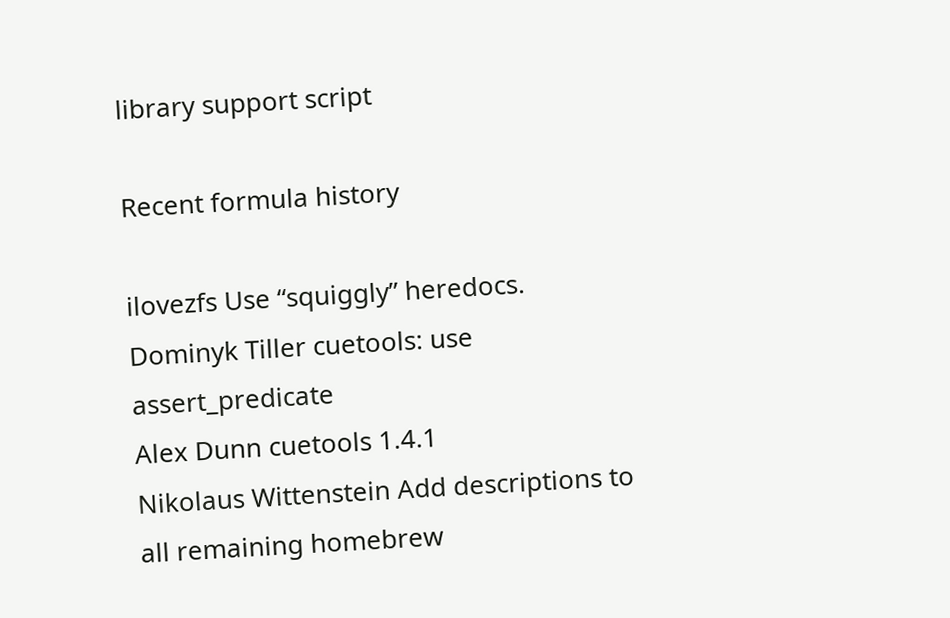library support script

Recent formula history

ilovezfs Use “squiggly” heredocs.
Dominyk Tiller cuetools: use assert_predicate
Alex Dunn cuetools 1.4.1
Nikolaus Wittenstein Add descriptions to all remaining homebrew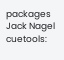packages
Jack Nagel cuetools: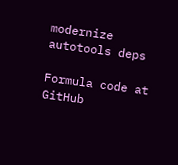modernize autotools deps

Formula code at GitHub